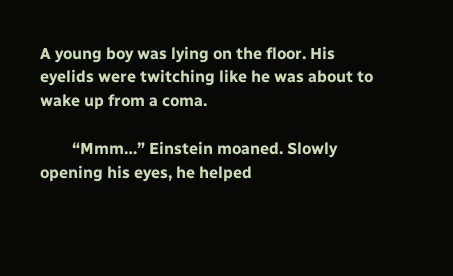A young boy was lying on the floor. His eyelids were twitching like he was about to wake up from a coma.

        “Mmm…” Einstein moaned. Slowly opening his eyes, he helped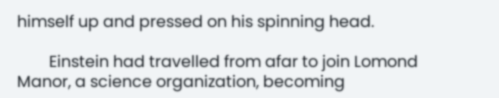himself up and pressed on his spinning head.

        Einstein had travelled from afar to join Lomond Manor, a science organization, becoming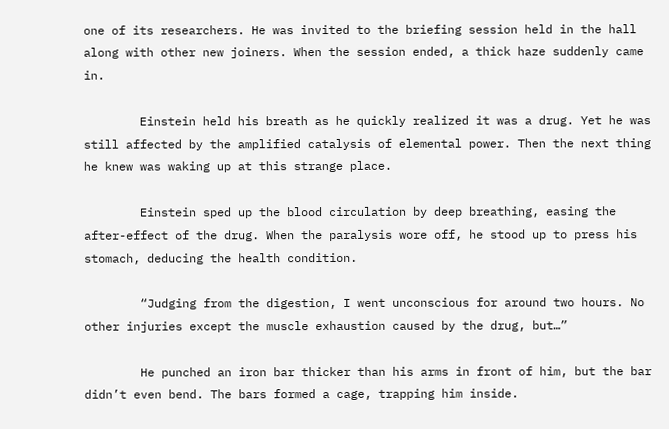one of its researchers. He was invited to the briefing session held in the hall along with other new joiners. When the session ended, a thick haze suddenly came in.

        Einstein held his breath as he quickly realized it was a drug. Yet he was still affected by the amplified catalysis of elemental power. Then the next thing he knew was waking up at this strange place.

        Einstein sped up the blood circulation by deep breathing, easing the after-effect of the drug. When the paralysis wore off, he stood up to press his stomach, deducing the health condition.

        “Judging from the digestion, I went unconscious for around two hours. No other injuries except the muscle exhaustion caused by the drug, but…”

        He punched an iron bar thicker than his arms in front of him, but the bar didn’t even bend. The bars formed a cage, trapping him inside.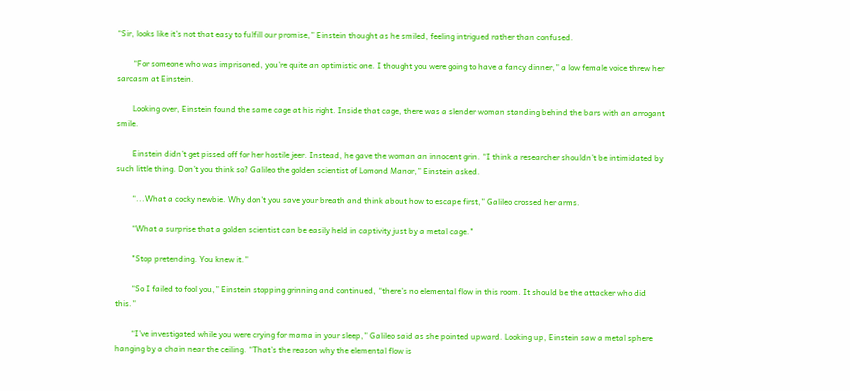“Sir, looks like it’s not that easy to fulfill our promise,” Einstein thought as he smiled, feeling intrigued rather than confused.

        “For someone who was imprisoned, you’re quite an optimistic one. I thought you were going to have a fancy dinner,” a low female voice threw her sarcasm at Einstein.

        Looking over, Einstein found the same cage at his right. Inside that cage, there was a slender woman standing behind the bars with an arrogant smile.

        Einstein didn’t get pissed off for her hostile jeer. Instead, he gave the woman an innocent grin. “I think a researcher shouldn’t be intimidated by such little thing. Don’t you think so? Galileo the golden scientist of Lomond Manor,” Einstein asked.

        “...What a cocky newbie. Why don’t you save your breath and think about how to escape first,” Galileo crossed her arms.

        “What a surprise that a golden scientist can be easily held in captivity just by a metal cage."

        "Stop pretending. You knew it.”

        “So I failed to fool you,” Einstein stopping grinning and continued, “there’s no elemental flow in this room. It should be the attacker who did this.”

        “I’ve investigated while you were crying for mama in your sleep,” Galileo said as she pointed upward. Looking up, Einstein saw a metal sphere hanging by a chain near the ceiling. “That’s the reason why the elemental flow is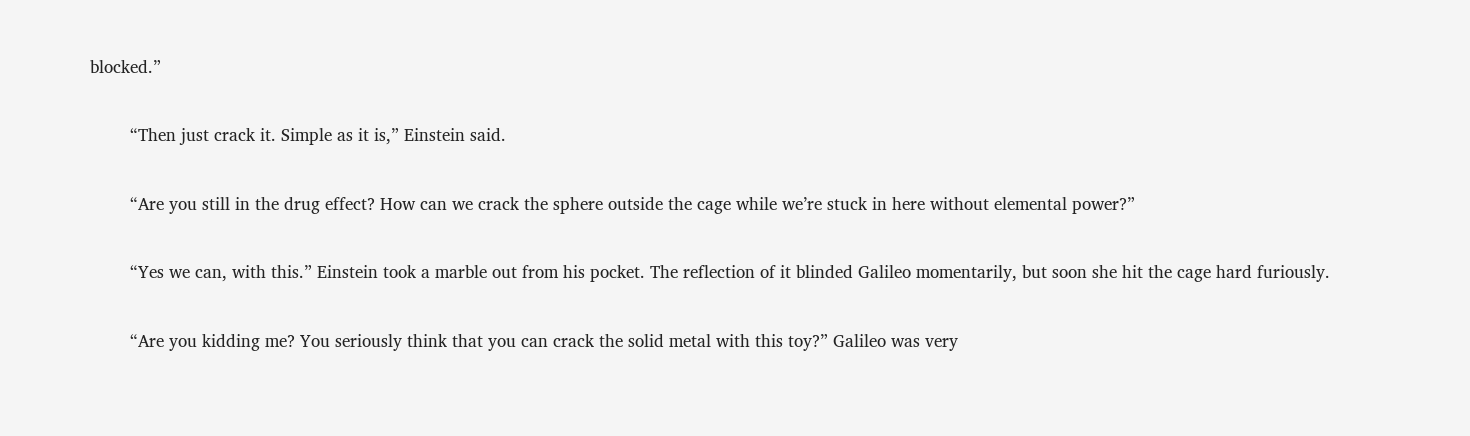blocked.”

        “Then just crack it. Simple as it is,” Einstein said.

        “Are you still in the drug effect? How can we crack the sphere outside the cage while we’re stuck in here without elemental power?”

        “Yes we can, with this.” Einstein took a marble out from his pocket. The reflection of it blinded Galileo momentarily, but soon she hit the cage hard furiously.

        “Are you kidding me? You seriously think that you can crack the solid metal with this toy?” Galileo was very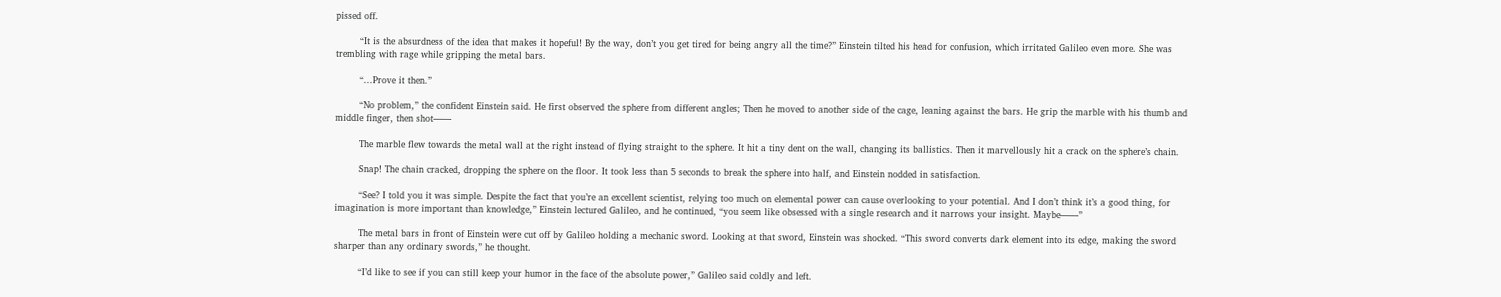pissed off.

        “It is the absurdness of the idea that makes it hopeful! By the way, don’t you get tired for being angry all the time?” Einstein tilted his head for confusion, which irritated Galileo even more. She was trembling with rage while gripping the metal bars.

        “...Prove it then.”

        “No problem,” the confident Einstein said. He first observed the sphere from different angles; Then he moved to another side of the cage, leaning against the bars. He grip the marble with his thumb and middle finger, then shot——

        The marble flew towards the metal wall at the right instead of flying straight to the sphere. It hit a tiny dent on the wall, changing its ballistics. Then it marvellously hit a crack on the sphere’s chain.

        Snap! The chain cracked, dropping the sphere on the floor. It took less than 5 seconds to break the sphere into half, and Einstein nodded in satisfaction.

        “See? I told you it was simple. Despite the fact that you’re an excellent scientist, relying too much on elemental power can cause overlooking to your potential. And I don’t think it’s a good thing, for imagination is more important than knowledge,” Einstein lectured Galileo, and he continued, “you seem like obsessed with a single research and it narrows your insight. Maybe——”

        The metal bars in front of Einstein were cut off by Galileo holding a mechanic sword. Looking at that sword, Einstein was shocked. “This sword converts dark element into its edge, making the sword sharper than any ordinary swords,” he thought.

        “I’d like to see if you can still keep your humor in the face of the absolute power,” Galileo said coldly and left.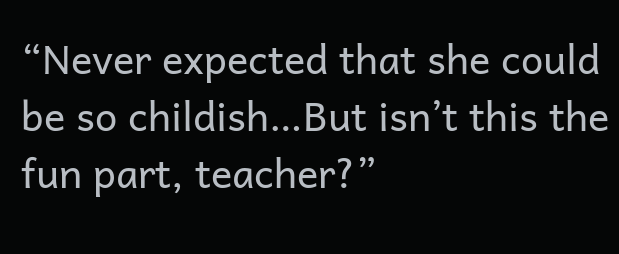“Never expected that she could be so childish…But isn’t this the fun part, teacher?”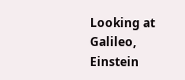Looking at Galileo, Einstein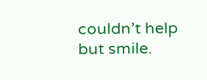couldn’t help but smile.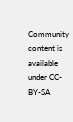Community content is available under CC-BY-SA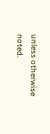unless otherwise noted.